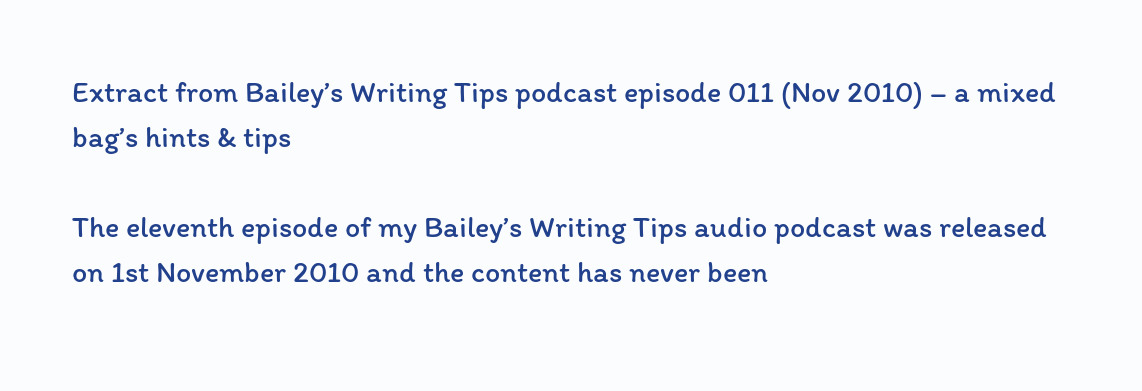Extract from Bailey’s Writing Tips podcast episode 011 (Nov 2010) – a mixed bag’s hints & tips

The eleventh episode of my Bailey’s Writing Tips audio podcast was released on 1st November 2010 and the content has never been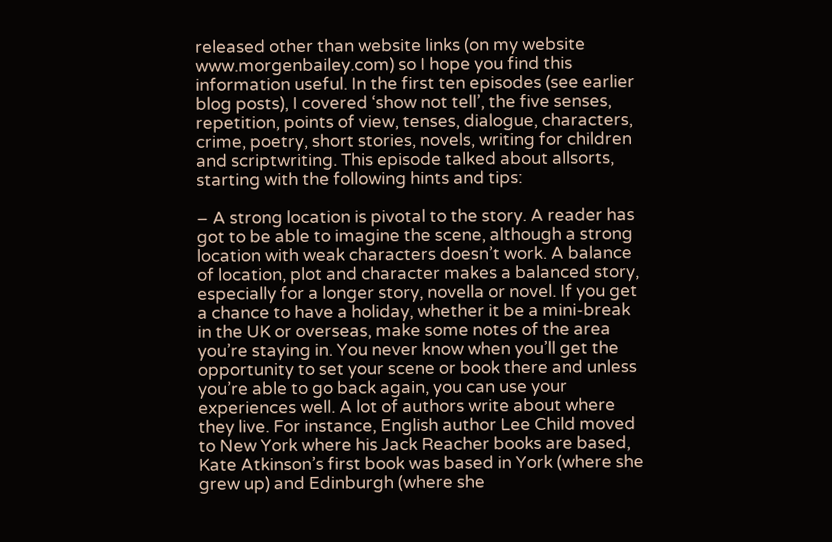released other than website links (on my website www.morgenbailey.com) so I hope you find this information useful. In the first ten episodes (see earlier blog posts), I covered ‘show not tell’, the five senses, repetition, points of view, tenses, dialogue, characters, crime, poetry, short stories, novels, writing for children and scriptwriting. This episode talked about allsorts, starting with the following hints and tips:

– A strong location is pivotal to the story. A reader has got to be able to imagine the scene, although a strong location with weak characters doesn’t work. A balance of location, plot and character makes a balanced story, especially for a longer story, novella or novel. If you get a chance to have a holiday, whether it be a mini-break in the UK or overseas, make some notes of the area you’re staying in. You never know when you’ll get the opportunity to set your scene or book there and unless you’re able to go back again, you can use your experiences well. A lot of authors write about where they live. For instance, English author Lee Child moved to New York where his Jack Reacher books are based, Kate Atkinson’s first book was based in York (where she grew up) and Edinburgh (where she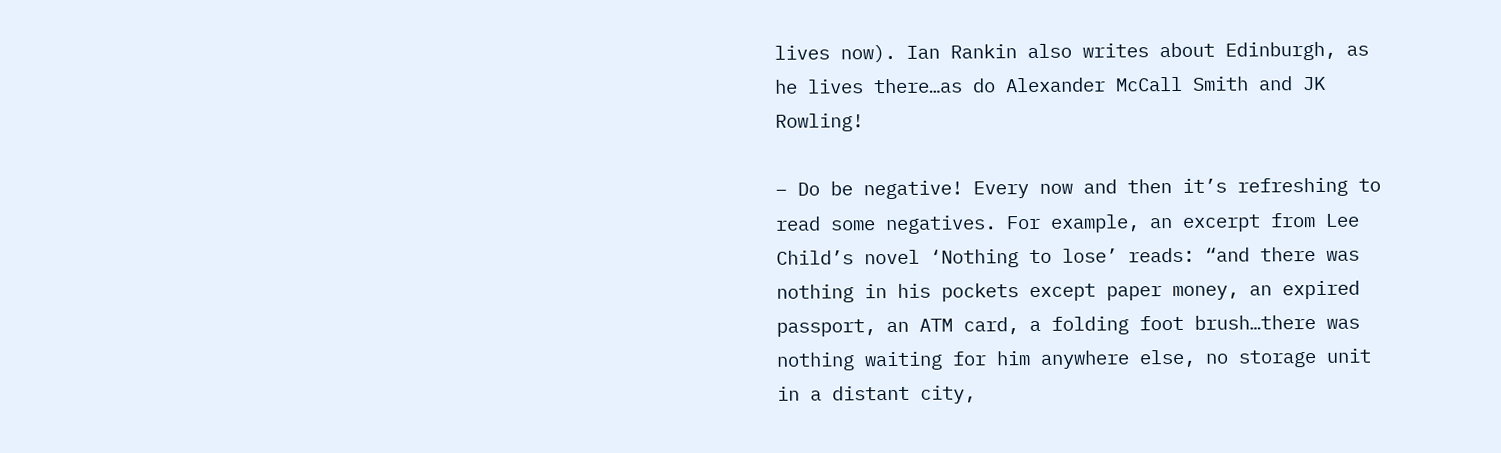lives now). Ian Rankin also writes about Edinburgh, as he lives there…as do Alexander McCall Smith and JK Rowling!

– Do be negative! Every now and then it’s refreshing to read some negatives. For example, an excerpt from Lee Child’s novel ‘Nothing to lose’ reads: “and there was nothing in his pockets except paper money, an expired passport, an ATM card, a folding foot brush…there was nothing waiting for him anywhere else, no storage unit in a distant city,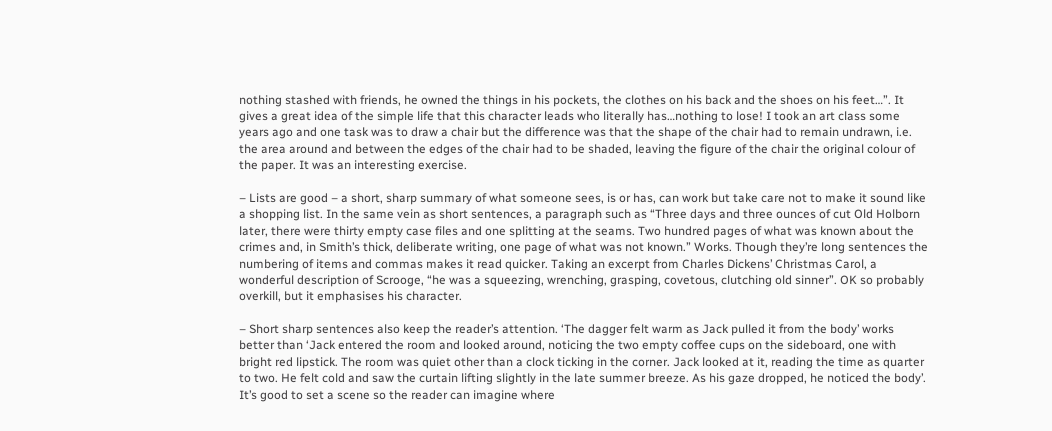nothing stashed with friends, he owned the things in his pockets, the clothes on his back and the shoes on his feet…”. It gives a great idea of the simple life that this character leads who literally has…nothing to lose! I took an art class some years ago and one task was to draw a chair but the difference was that the shape of the chair had to remain undrawn, i.e. the area around and between the edges of the chair had to be shaded, leaving the figure of the chair the original colour of the paper. It was an interesting exercise.

– Lists are good – a short, sharp summary of what someone sees, is or has, can work but take care not to make it sound like a shopping list. In the same vein as short sentences, a paragraph such as “Three days and three ounces of cut Old Holborn later, there were thirty empty case files and one splitting at the seams. Two hundred pages of what was known about the crimes and, in Smith’s thick, deliberate writing, one page of what was not known.” Works. Though they’re long sentences the numbering of items and commas makes it read quicker. Taking an excerpt from Charles Dickens’ Christmas Carol, a wonderful description of Scrooge, “he was a squeezing, wrenching, grasping, covetous, clutching old sinner”. OK so probably overkill, but it emphasises his character.

– Short sharp sentences also keep the reader’s attention. ‘The dagger felt warm as Jack pulled it from the body’ works better than ‘Jack entered the room and looked around, noticing the two empty coffee cups on the sideboard, one with bright red lipstick. The room was quiet other than a clock ticking in the corner. Jack looked at it, reading the time as quarter to two. He felt cold and saw the curtain lifting slightly in the late summer breeze. As his gaze dropped, he noticed the body’. It’s good to set a scene so the reader can imagine where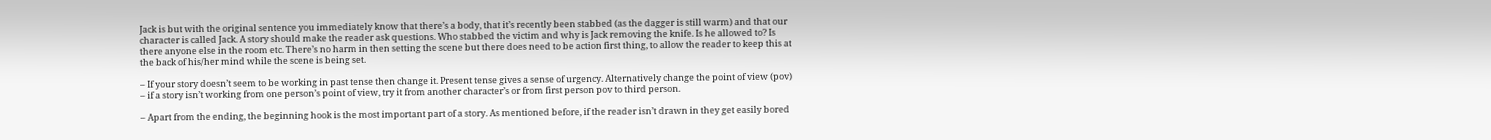Jack is but with the original sentence you immediately know that there’s a body, that it’s recently been stabbed (as the dagger is still warm) and that our character is called Jack. A story should make the reader ask questions. Who stabbed the victim and why is Jack removing the knife. Is he allowed to? Is there anyone else in the room etc. There’s no harm in then setting the scene but there does need to be action first thing, to allow the reader to keep this at the back of his/her mind while the scene is being set.

– If your story doesn’t seem to be working in past tense then change it. Present tense gives a sense of urgency. Alternatively change the point of view (pov) – if a story isn’t working from one person’s point of view, try it from another character’s or from first person pov to third person.

– Apart from the ending, the beginning hook is the most important part of a story. As mentioned before, if the reader isn’t drawn in they get easily bored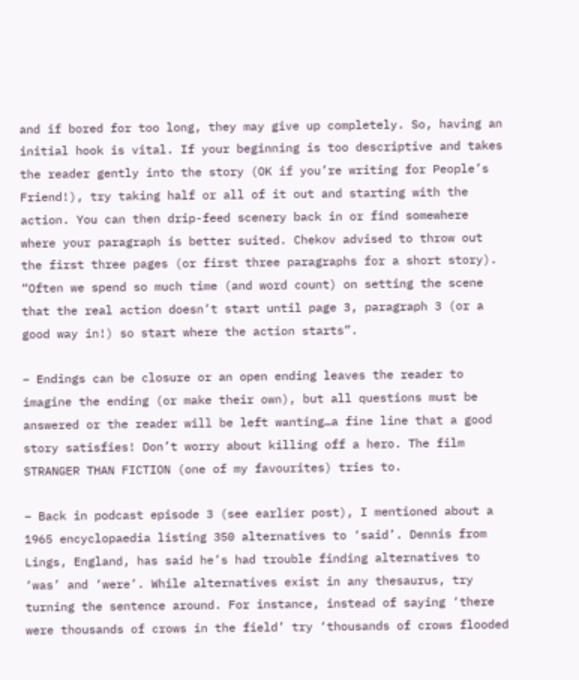and if bored for too long, they may give up completely. So, having an initial hook is vital. If your beginning is too descriptive and takes the reader gently into the story (OK if you’re writing for People’s Friend!), try taking half or all of it out and starting with the action. You can then drip-feed scenery back in or find somewhere where your paragraph is better suited. Chekov advised to throw out the first three pages (or first three paragraphs for a short story). “Often we spend so much time (and word count) on setting the scene that the real action doesn’t start until page 3, paragraph 3 (or a good way in!) so start where the action starts”.

– Endings can be closure or an open ending leaves the reader to imagine the ending (or make their own), but all questions must be answered or the reader will be left wanting…a fine line that a good story satisfies! Don’t worry about killing off a hero. The film STRANGER THAN FICTION (one of my favourites) tries to.

– Back in podcast episode 3 (see earlier post), I mentioned about a 1965 encyclopaedia listing 350 alternatives to ‘said’. Dennis from Lings, England, has said he’s had trouble finding alternatives to ‘was’ and ‘were’. While alternatives exist in any thesaurus, try turning the sentence around. For instance, instead of saying ‘there were thousands of crows in the field’ try ‘thousands of crows flooded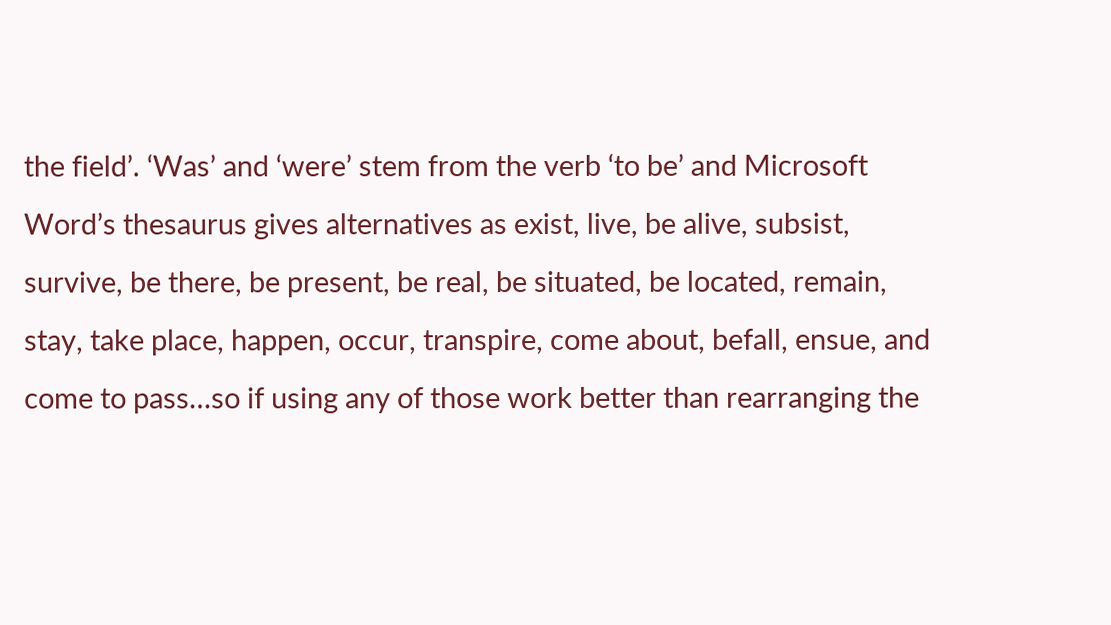the field’. ‘Was’ and ‘were’ stem from the verb ‘to be’ and Microsoft Word’s thesaurus gives alternatives as exist, live, be alive, subsist, survive, be there, be present, be real, be situated, be located, remain, stay, take place, happen, occur, transpire, come about, befall, ensue, and come to pass…so if using any of those work better than rearranging the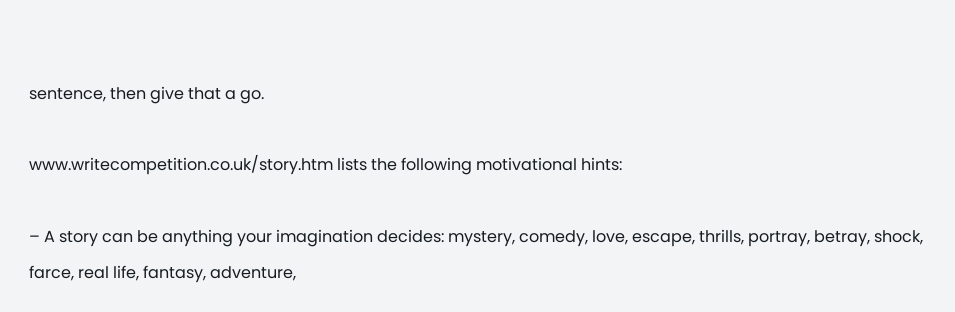sentence, then give that a go.

www.writecompetition.co.uk/story.htm lists the following motivational hints:

– A story can be anything your imagination decides: mystery, comedy, love, escape, thrills, portray, betray, shock, farce, real life, fantasy, adventure,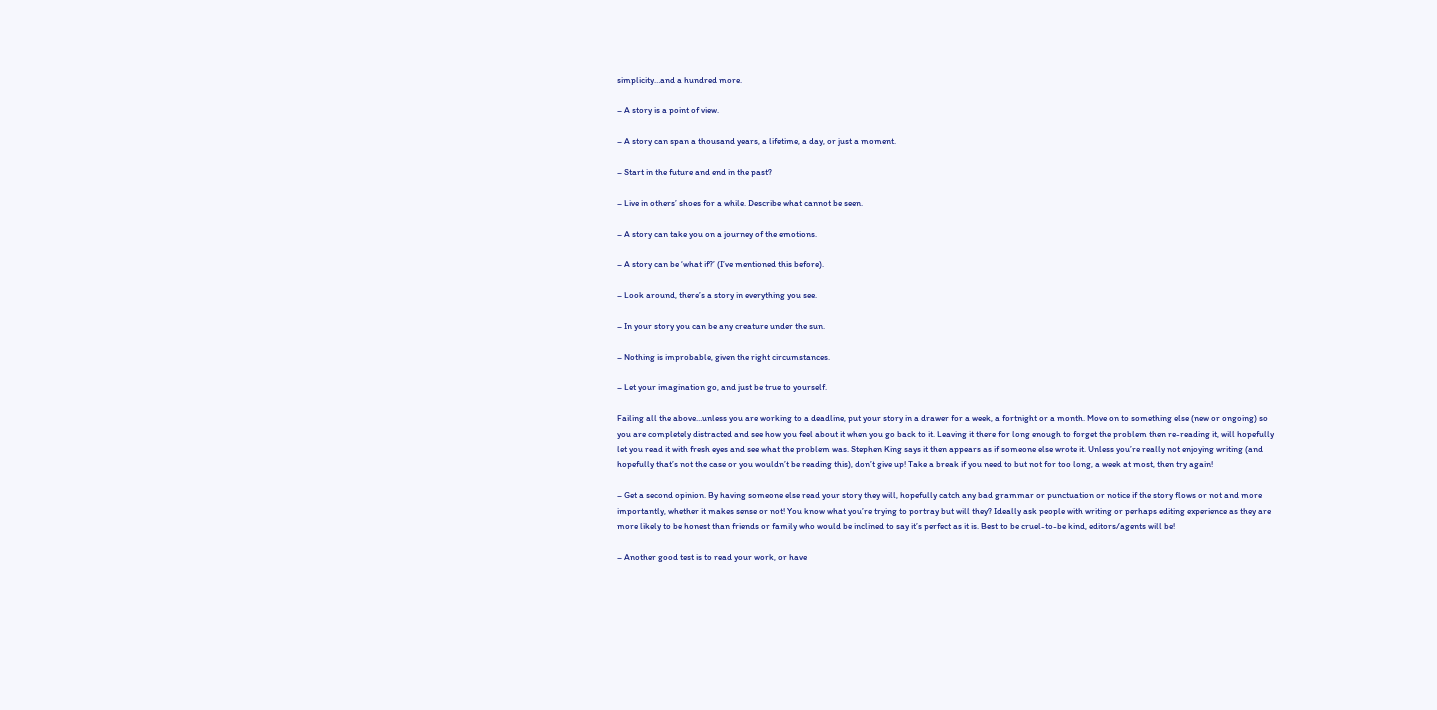simplicity…and a hundred more.

– A story is a point of view.

– A story can span a thousand years, a lifetime, a day, or just a moment.

– Start in the future and end in the past?

– Live in others’ shoes for a while. Describe what cannot be seen.

– A story can take you on a journey of the emotions.

– A story can be ‘what if?’ (I’ve mentioned this before).

– Look around, there’s a story in everything you see.

– In your story you can be any creature under the sun.

– Nothing is improbable, given the right circumstances.

– Let your imagination go, and just be true to yourself.

Failing all the above…unless you are working to a deadline, put your story in a drawer for a week, a fortnight or a month. Move on to something else (new or ongoing) so you are completely distracted and see how you feel about it when you go back to it. Leaving it there for long enough to forget the problem then re-reading it, will hopefully let you read it with fresh eyes and see what the problem was. Stephen King says it then appears as if someone else wrote it. Unless you’re really not enjoying writing (and hopefully that’s not the case or you wouldn’t be reading this), don’t give up! Take a break if you need to but not for too long, a week at most, then try again!

– Get a second opinion. By having someone else read your story they will, hopefully catch any bad grammar or punctuation or notice if the story flows or not and more importantly, whether it makes sense or not! You know what you’re trying to portray but will they? Ideally ask people with writing or perhaps editing experience as they are more likely to be honest than friends or family who would be inclined to say it’s perfect as it is. Best to be cruel-to-be kind, editors/agents will be!

– Another good test is to read your work, or have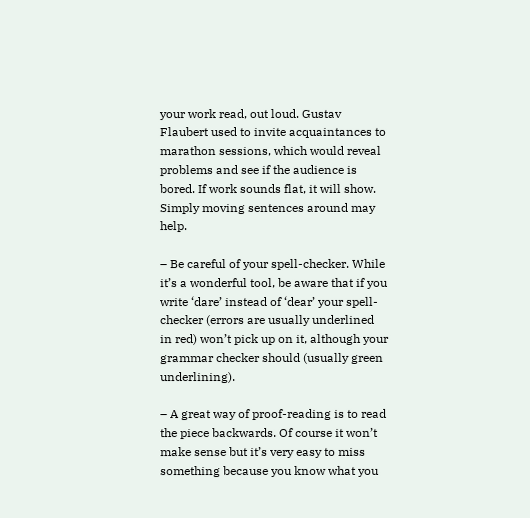your work read, out loud. Gustav Flaubert used to invite acquaintances to marathon sessions, which would reveal problems and see if the audience is bored. If work sounds flat, it will show. Simply moving sentences around may help.

– Be careful of your spell-checker. While it’s a wonderful tool, be aware that if you write ‘dare’ instead of ‘dear’ your spell-checker (errors are usually underlined in red) won’t pick up on it, although your grammar checker should (usually green underlining).

– A great way of proof-reading is to read the piece backwards. Of course it won’t make sense but it’s very easy to miss something because you know what you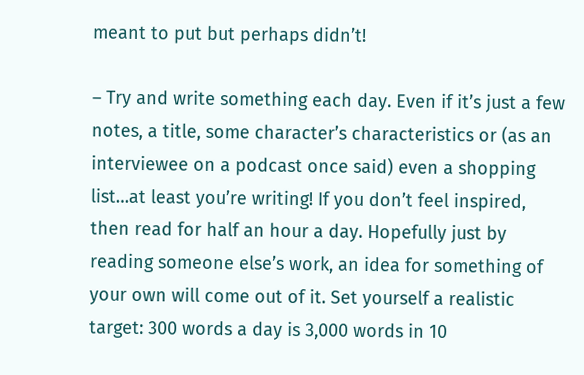meant to put but perhaps didn’t!

– Try and write something each day. Even if it’s just a few notes, a title, some character’s characteristics or (as an interviewee on a podcast once said) even a shopping list…at least you’re writing! If you don’t feel inspired, then read for half an hour a day. Hopefully just by reading someone else’s work, an idea for something of your own will come out of it. Set yourself a realistic target: 300 words a day is 3,000 words in 10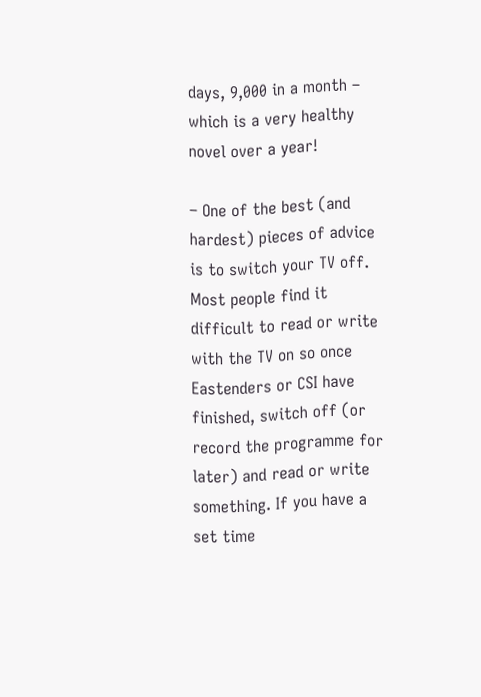days, 9,000 in a month – which is a very healthy novel over a year!

– One of the best (and hardest) pieces of advice is to switch your TV off. Most people find it difficult to read or write with the TV on so once Eastenders or CSI have finished, switch off (or record the programme for later) and read or write something. If you have a set time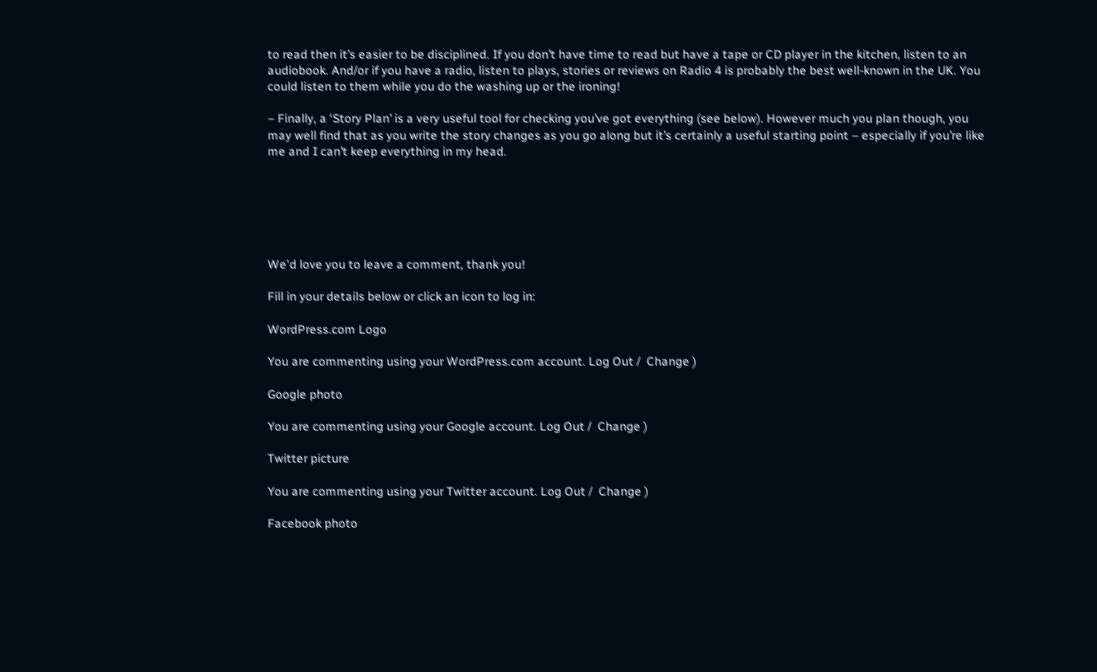to read then it’s easier to be disciplined. If you don’t have time to read but have a tape or CD player in the kitchen, listen to an audiobook. And/or if you have a radio, listen to plays, stories or reviews on Radio 4 is probably the best well-known in the UK. You could listen to them while you do the washing up or the ironing!

– Finally, a ‘Story Plan’ is a very useful tool for checking you’ve got everything (see below). However much you plan though, you may well find that as you write the story changes as you go along but it’s certainly a useful starting point – especially if you’re like me and I can’t keep everything in my head.






We'd love you to leave a comment, thank you!

Fill in your details below or click an icon to log in:

WordPress.com Logo

You are commenting using your WordPress.com account. Log Out /  Change )

Google photo

You are commenting using your Google account. Log Out /  Change )

Twitter picture

You are commenting using your Twitter account. Log Out /  Change )

Facebook photo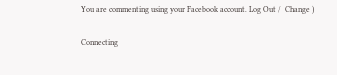You are commenting using your Facebook account. Log Out /  Change )

Connecting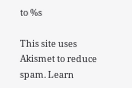to %s

This site uses Akismet to reduce spam. Learn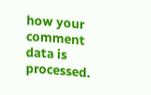how your comment data is processed.